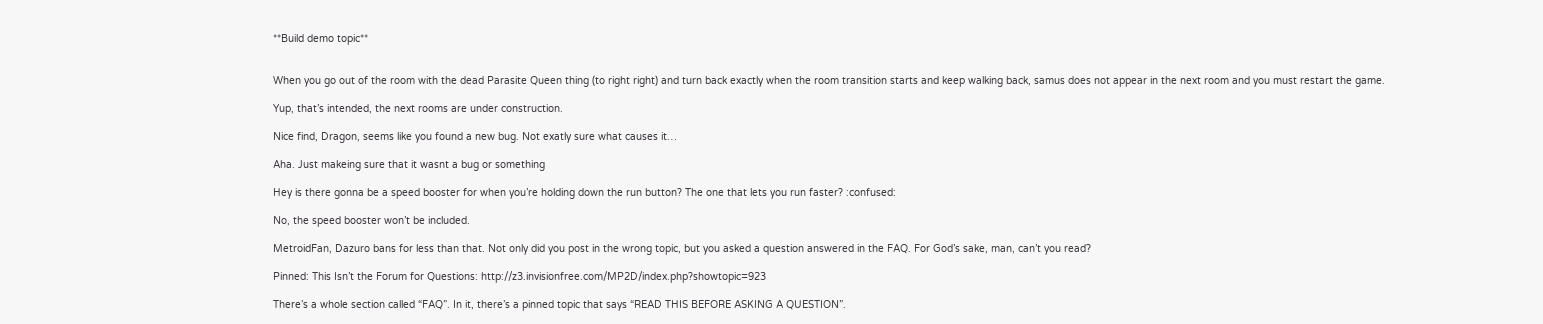**Build demo topic**


When you go out of the room with the dead Parasite Queen thing (to right right) and turn back exactly when the room transition starts and keep walking back, samus does not appear in the next room and you must restart the game.

Yup, that’s intended, the next rooms are under construction.

Nice find, Dragon, seems like you found a new bug. Not exatly sure what causes it…

Aha. Just makeing sure that it wasnt a bug or something

Hey is there gonna be a speed booster for when you’re holding down the run button? The one that lets you run faster? :confused:

No, the speed booster won’t be included.

MetroidFan, Dazuro bans for less than that. Not only did you post in the wrong topic, but you asked a question answered in the FAQ. For God’s sake, man, can’t you read?

Pinned: This Isn’t the Forum for Questions: http://z3.invisionfree.com/MP2D/index.php?showtopic=923

There’s a whole section called “FAQ”. In it, there’s a pinned topic that says “READ THIS BEFORE ASKING A QUESTION”.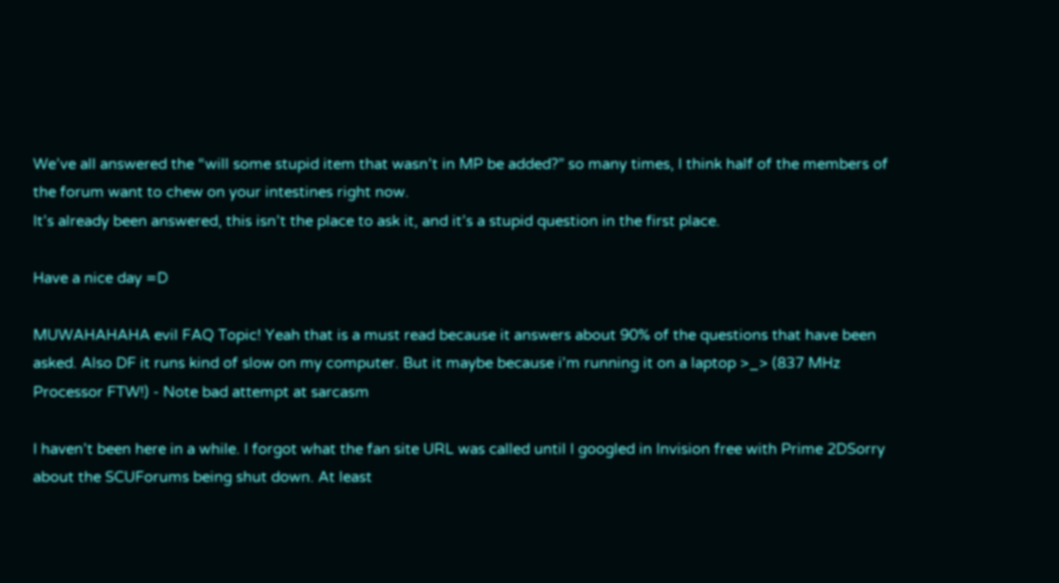We’ve all answered the “will some stupid item that wasn’t in MP be added?” so many times, I think half of the members of the forum want to chew on your intestines right now.
It’s already been answered, this isn’t the place to ask it, and it’s a stupid question in the first place.

Have a nice day =D

MUWAHAHAHA evil FAQ Topic! Yeah that is a must read because it answers about 90% of the questions that have been asked. Also DF it runs kind of slow on my computer. But it maybe because i’m running it on a laptop >_> (837 MHz Processor FTW!) - Note bad attempt at sarcasm

I haven’t been here in a while. I forgot what the fan site URL was called until I googled in Invision free with Prime 2DSorry about the SCUForums being shut down. At least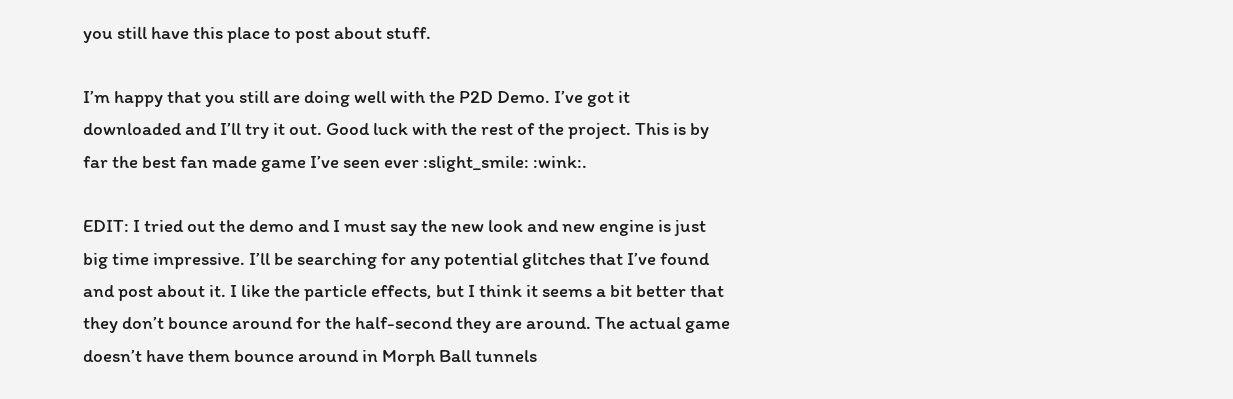you still have this place to post about stuff.

I’m happy that you still are doing well with the P2D Demo. I’ve got it downloaded and I’ll try it out. Good luck with the rest of the project. This is by far the best fan made game I’ve seen ever :slight_smile: :wink:.

EDIT: I tried out the demo and I must say the new look and new engine is just big time impressive. I’ll be searching for any potential glitches that I’ve found and post about it. I like the particle effects, but I think it seems a bit better that they don’t bounce around for the half-second they are around. The actual game doesn’t have them bounce around in Morph Ball tunnels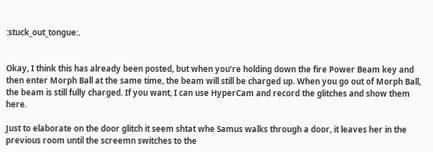:stuck_out_tongue:.


Okay, I think this has already been posted, but when you’re holding down the fire Power Beam key and then enter Morph Ball at the same time, the beam will still be charged up. When you go out of Morph Ball, the beam is still fully charged. If you want, I can use HyperCam and record the glitches and show them here.

Just to elaborate on the door glitch it seem shtat whe Samus walks through a door, it leaves her in the previous room until the screemn switches to the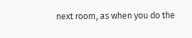next room, as when you do the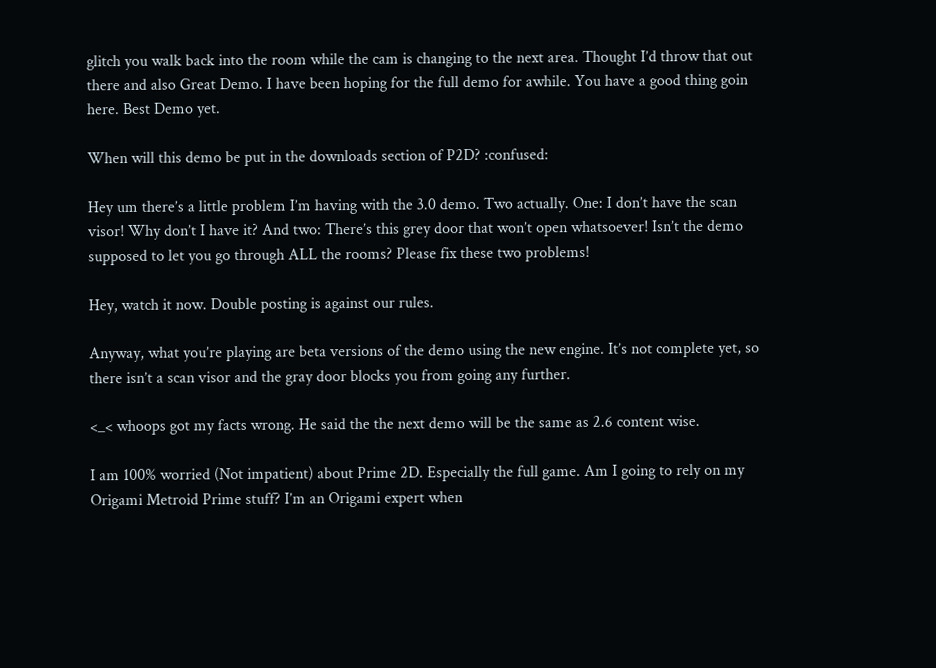glitch you walk back into the room while the cam is changing to the next area. Thought I’d throw that out there and also Great Demo. I have been hoping for the full demo for awhile. You have a good thing goin here. Best Demo yet.

When will this demo be put in the downloads section of P2D? :confused:

Hey um there’s a little problem I’m having with the 3.0 demo. Two actually. One: I don’t have the scan visor! Why don’t I have it? And two: There’s this grey door that won’t open whatsoever! Isn’t the demo supposed to let you go through ALL the rooms? Please fix these two problems!

Hey, watch it now. Double posting is against our rules.

Anyway, what you’re playing are beta versions of the demo using the new engine. It’s not complete yet, so there isn’t a scan visor and the gray door blocks you from going any further.

<_< whoops got my facts wrong. He said the the next demo will be the same as 2.6 content wise.

I am 100% worried (Not impatient) about Prime 2D. Especially the full game. Am I going to rely on my Origami Metroid Prime stuff? I’m an Origami expert when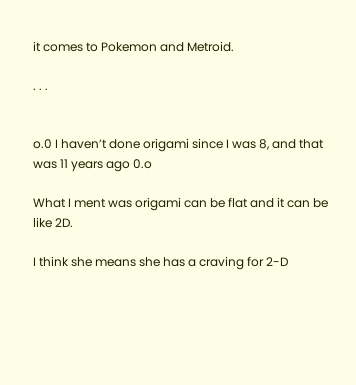it comes to Pokemon and Metroid.

. . .


o.0 I haven’t done origami since I was 8, and that was 11 years ago 0.o

What I ment was origami can be flat and it can be like 2D.

I think she means she has a craving for 2-D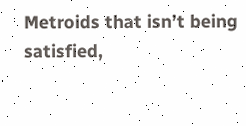Metroids that isn’t being satisfied,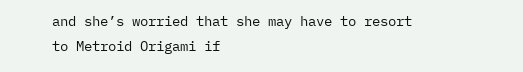and she’s worried that she may have to resort to Metroid Origami if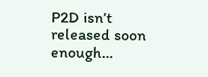P2D isn’t released soon enough…